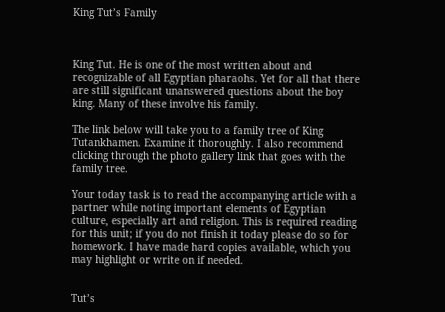King Tut’s Family



King Tut. He is one of the most written about and recognizable of all Egyptian pharaohs. Yet for all that there are still significant unanswered questions about the boy king. Many of these involve his family.

The link below will take you to a family tree of King Tutankhamen. Examine it thoroughly. I also recommend clicking through the photo gallery link that goes with the family tree.

Your today task is to read the accompanying article with a partner while noting important elements of Egyptian culture, especially art and religion. This is required reading for this unit; if you do not finish it today please do so for homework. I have made hard copies available, which you may highlight or write on if needed.


Tut’s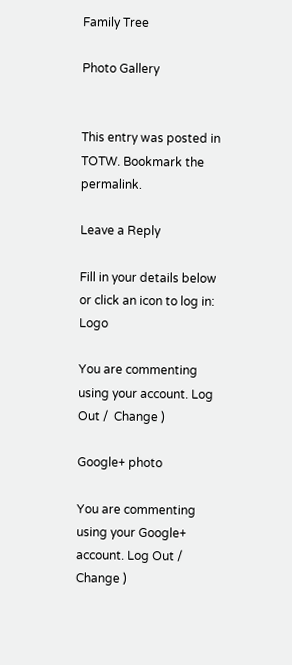Family Tree

Photo Gallery


This entry was posted in TOTW. Bookmark the permalink.

Leave a Reply

Fill in your details below or click an icon to log in: Logo

You are commenting using your account. Log Out /  Change )

Google+ photo

You are commenting using your Google+ account. Log Out /  Change )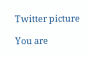Twitter picture

You are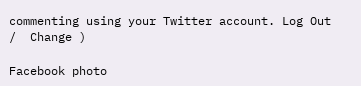commenting using your Twitter account. Log Out /  Change )

Facebook photo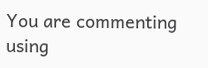You are commenting using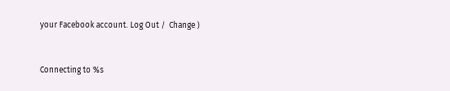your Facebook account. Log Out /  Change )


Connecting to %s